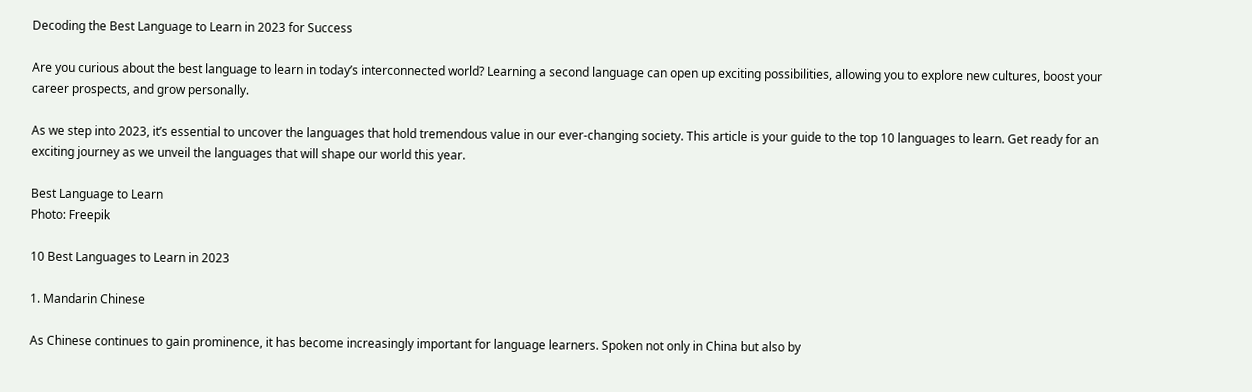Decoding the Best Language to Learn in 2023 for Success

Are you curious about the best language to learn in today’s interconnected world? Learning a second language can open up exciting possibilities, allowing you to explore new cultures, boost your career prospects, and grow personally.

As we step into 2023, it’s essential to uncover the languages that hold tremendous value in our ever-changing society. This article is your guide to the top 10 languages to learn. Get ready for an exciting journey as we unveil the languages that will shape our world this year.

Best Language to Learn
Photo: Freepik

10 Best Languages to Learn in 2023

1. Mandarin Chinese

As Chinese continues to gain prominence, it has become increasingly important for language learners. Spoken not only in China but also by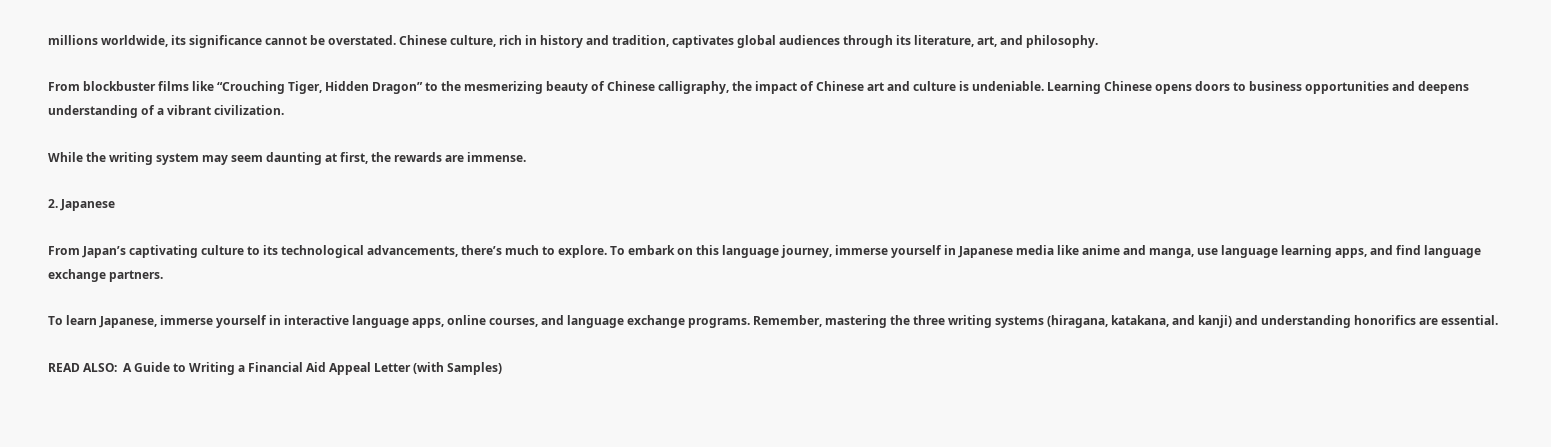millions worldwide, its significance cannot be overstated. Chinese culture, rich in history and tradition, captivates global audiences through its literature, art, and philosophy.

From blockbuster films like “Crouching Tiger, Hidden Dragon” to the mesmerizing beauty of Chinese calligraphy, the impact of Chinese art and culture is undeniable. Learning Chinese opens doors to business opportunities and deepens understanding of a vibrant civilization.

While the writing system may seem daunting at first, the rewards are immense.

2. Japanese

From Japan’s captivating culture to its technological advancements, there’s much to explore. To embark on this language journey, immerse yourself in Japanese media like anime and manga, use language learning apps, and find language exchange partners.

To learn Japanese, immerse yourself in interactive language apps, online courses, and language exchange programs. Remember, mastering the three writing systems (hiragana, katakana, and kanji) and understanding honorifics are essential.

READ ALSO:  A Guide to Writing a Financial Aid Appeal Letter (with Samples)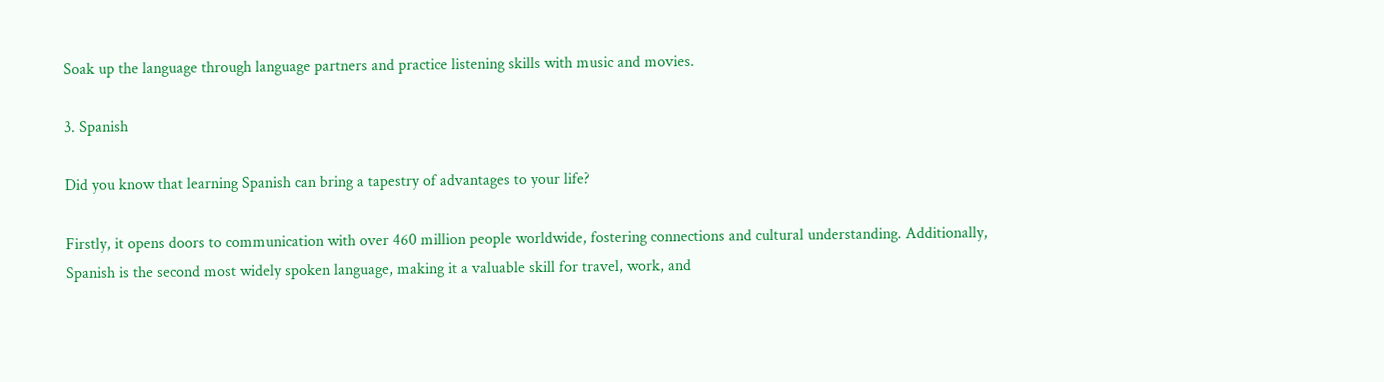Soak up the language through language partners and practice listening skills with music and movies.

3. Spanish

Did you know that learning Spanish can bring a tapestry of advantages to your life?

Firstly, it opens doors to communication with over 460 million people worldwide, fostering connections and cultural understanding. Additionally, Spanish is the second most widely spoken language, making it a valuable skill for travel, work, and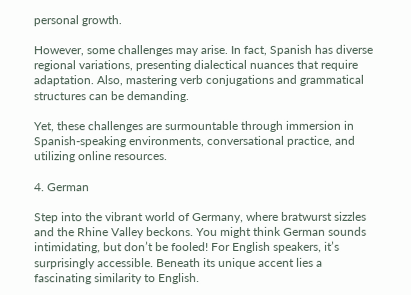personal growth.

However, some challenges may arise. In fact, Spanish has diverse regional variations, presenting dialectical nuances that require adaptation. Also, mastering verb conjugations and grammatical structures can be demanding.

Yet, these challenges are surmountable through immersion in Spanish-speaking environments, conversational practice, and utilizing online resources.

4. German

Step into the vibrant world of Germany, where bratwurst sizzles and the Rhine Valley beckons. You might think German sounds intimidating, but don’t be fooled! For English speakers, it’s surprisingly accessible. Beneath its unique accent lies a fascinating similarity to English.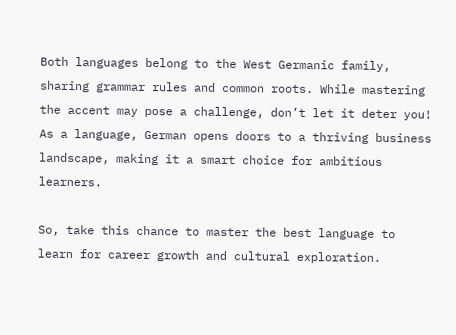Both languages belong to the West Germanic family, sharing grammar rules and common roots. While mastering the accent may pose a challenge, don’t let it deter you! As a language, German opens doors to a thriving business landscape, making it a smart choice for ambitious learners.

So, take this chance to master the best language to learn for career growth and cultural exploration.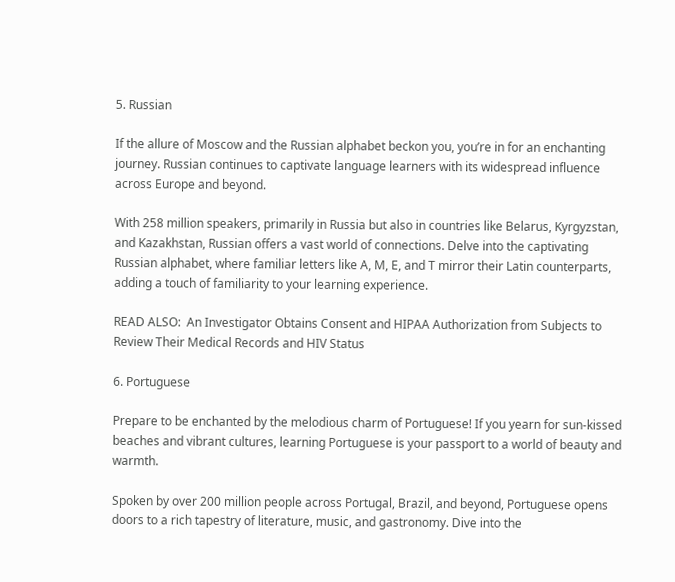5. Russian

If the allure of Moscow and the Russian alphabet beckon you, you’re in for an enchanting journey. Russian continues to captivate language learners with its widespread influence across Europe and beyond.

With 258 million speakers, primarily in Russia but also in countries like Belarus, Kyrgyzstan, and Kazakhstan, Russian offers a vast world of connections. Delve into the captivating Russian alphabet, where familiar letters like A, M, E, and T mirror their Latin counterparts, adding a touch of familiarity to your learning experience.

READ ALSO:  An Investigator Obtains Consent and HIPAA Authorization from Subjects to Review Their Medical Records and HIV Status

6. Portuguese

Prepare to be enchanted by the melodious charm of Portuguese! If you yearn for sun-kissed beaches and vibrant cultures, learning Portuguese is your passport to a world of beauty and warmth.

Spoken by over 200 million people across Portugal, Brazil, and beyond, Portuguese opens doors to a rich tapestry of literature, music, and gastronomy. Dive into the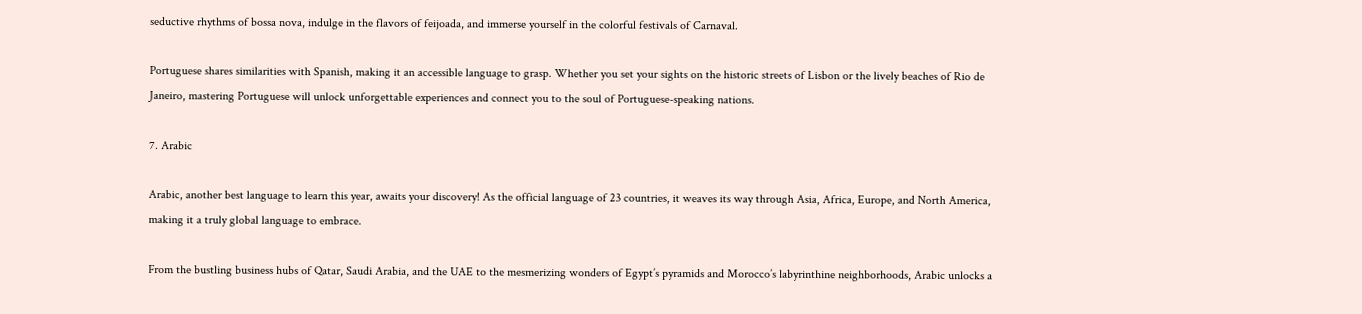seductive rhythms of bossa nova, indulge in the flavors of feijoada, and immerse yourself in the colorful festivals of Carnaval.

Portuguese shares similarities with Spanish, making it an accessible language to grasp. Whether you set your sights on the historic streets of Lisbon or the lively beaches of Rio de Janeiro, mastering Portuguese will unlock unforgettable experiences and connect you to the soul of Portuguese-speaking nations.

7. Arabic

Arabic, another best language to learn this year, awaits your discovery! As the official language of 23 countries, it weaves its way through Asia, Africa, Europe, and North America, making it a truly global language to embrace.

From the bustling business hubs of Qatar, Saudi Arabia, and the UAE to the mesmerizing wonders of Egypt’s pyramids and Morocco’s labyrinthine neighborhoods, Arabic unlocks a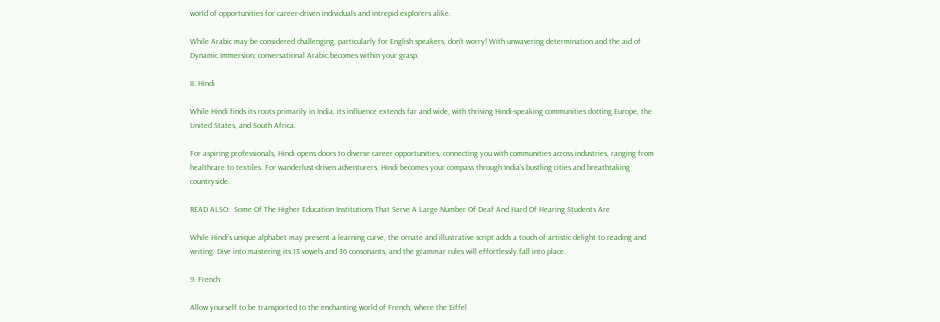world of opportunities for career-driven individuals and intrepid explorers alike.

While Arabic may be considered challenging, particularly for English speakers, don’t worry! With unwavering determination and the aid of Dynamic Immersion, conversational Arabic becomes within your grasp.

8. Hindi

While Hindi finds its roots primarily in India, its influence extends far and wide, with thriving Hindi-speaking communities dotting Europe, the United States, and South Africa.

For aspiring professionals, Hindi opens doors to diverse career opportunities, connecting you with communities across industries, ranging from healthcare to textiles. For wanderlust-driven adventurers, Hindi becomes your compass through India’s bustling cities and breathtaking countryside.

READ ALSO:  Some Of The Higher Education Institutions That Serve A Large Number Of Deaf And Hard Of Hearing Students Are

While Hindi’s unique alphabet may present a learning curve, the ornate and illustrative script adds a touch of artistic delight to reading and writing. Dive into mastering its 13 vowels and 36 consonants, and the grammar rules will effortlessly fall into place.

9. French

Allow yourself to be transported to the enchanting world of French, where the Eiffel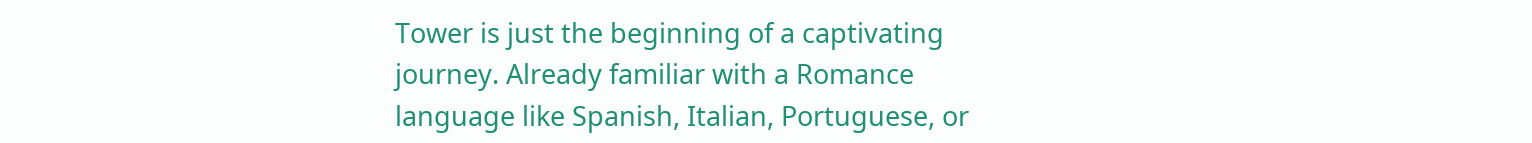Tower is just the beginning of a captivating journey. Already familiar with a Romance language like Spanish, Italian, Portuguese, or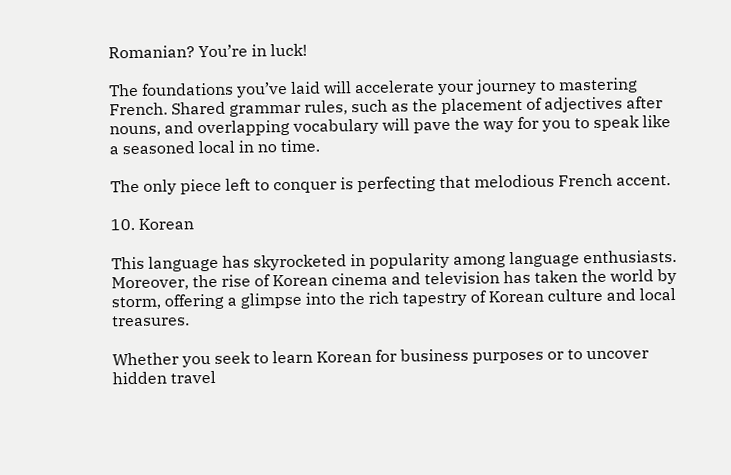Romanian? You’re in luck!

The foundations you’ve laid will accelerate your journey to mastering French. Shared grammar rules, such as the placement of adjectives after nouns, and overlapping vocabulary will pave the way for you to speak like a seasoned local in no time.

The only piece left to conquer is perfecting that melodious French accent.

10. Korean

This language has skyrocketed in popularity among language enthusiasts. Moreover, the rise of Korean cinema and television has taken the world by storm, offering a glimpse into the rich tapestry of Korean culture and local treasures.

Whether you seek to learn Korean for business purposes or to uncover hidden travel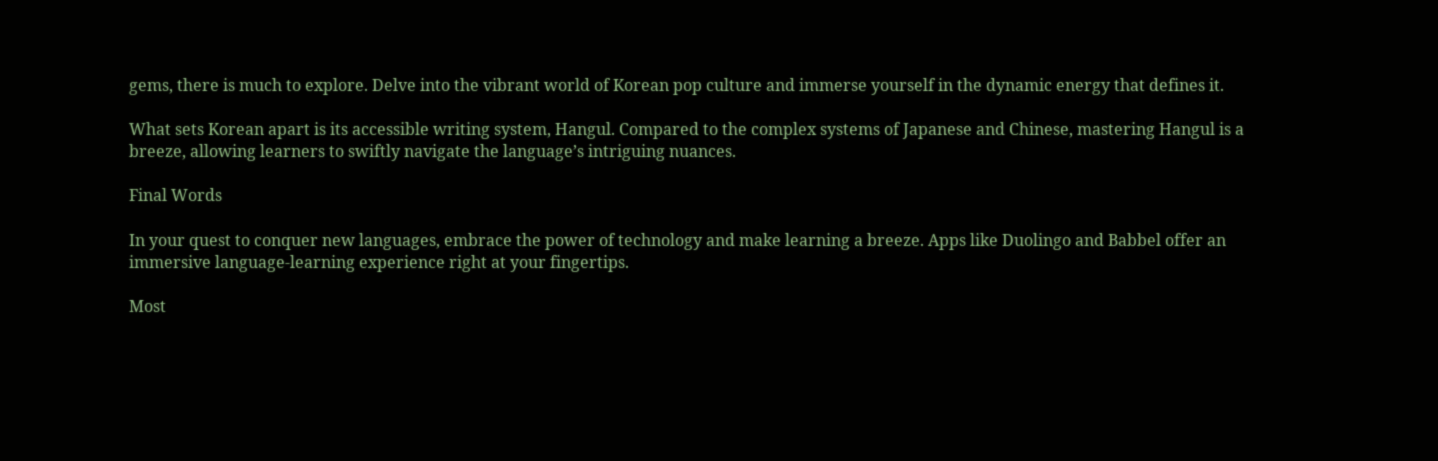gems, there is much to explore. Delve into the vibrant world of Korean pop culture and immerse yourself in the dynamic energy that defines it.

What sets Korean apart is its accessible writing system, Hangul. Compared to the complex systems of Japanese and Chinese, mastering Hangul is a breeze, allowing learners to swiftly navigate the language’s intriguing nuances.

Final Words

In your quest to conquer new languages, embrace the power of technology and make learning a breeze. Apps like Duolingo and Babbel offer an immersive language-learning experience right at your fingertips.

Most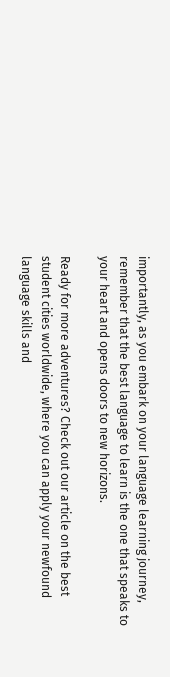importantly, as you embark on your language learning journey, remember that the best language to learn is the one that speaks to your heart and opens doors to new horizons.

Ready for more adventures? Check out our article on the best student cities worldwide, where you can apply your newfound language skills and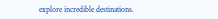explore incredible destinations.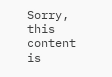Sorry, this content is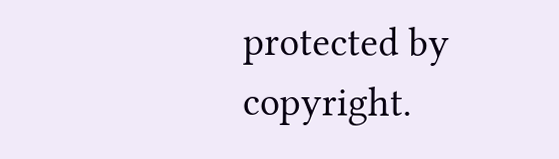protected by copyright.